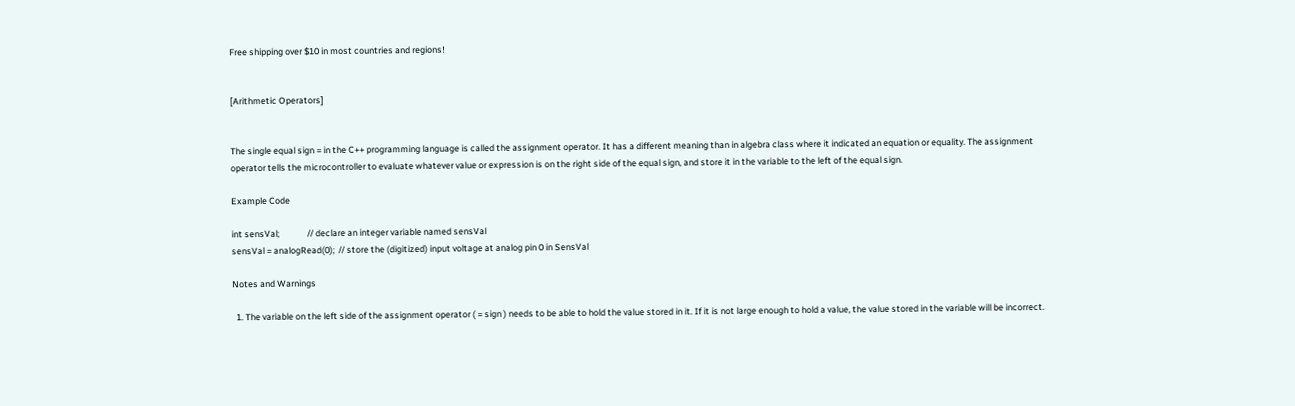Free shipping over $10 in most countries and regions!


[Arithmetic Operators]


The single equal sign = in the C++ programming language is called the assignment operator. It has a different meaning than in algebra class where it indicated an equation or equality. The assignment operator tells the microcontroller to evaluate whatever value or expression is on the right side of the equal sign, and store it in the variable to the left of the equal sign.

Example Code

int sensVal;              // declare an integer variable named sensVal
sensVal = analogRead(0);  // store the (digitized) input voltage at analog pin 0 in SensVal

Notes and Warnings

  1. The variable on the left side of the assignment operator ( = sign ) needs to be able to hold the value stored in it. If it is not large enough to hold a value, the value stored in the variable will be incorrect.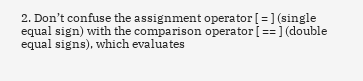2. Don’t confuse the assignment operator [ = ] (single equal sign) with the comparison operator [ == ] (double equal signs), which evaluates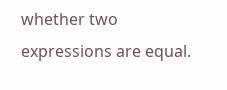whether two expressions are equal.